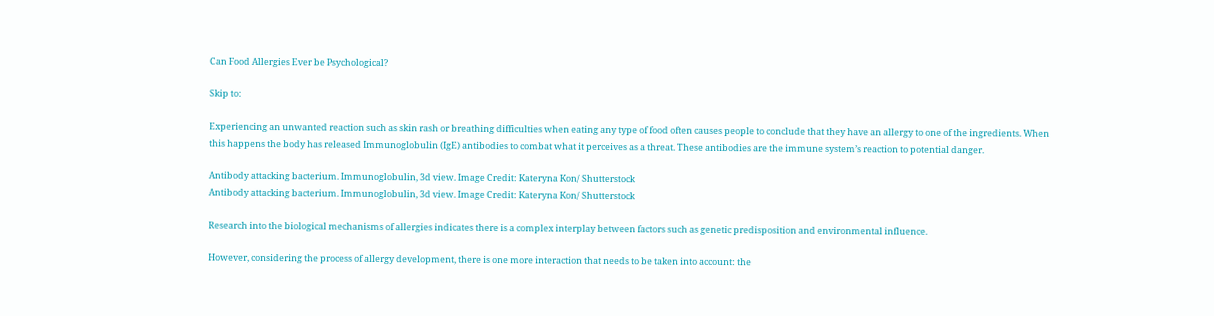Can Food Allergies Ever be Psychological?

Skip to:

Experiencing an unwanted reaction such as skin rash or breathing difficulties when eating any type of food often causes people to conclude that they have an allergy to one of the ingredients. When this happens the body has released Immunoglobulin (IgE) antibodies to combat what it perceives as a threat. These antibodies are the immune system’s reaction to potential danger.

Antibody attacking bacterium. Immunoglobulin, 3d view. Image Credit: Kateryna Kon/ Shutterstock
Antibody attacking bacterium. Immunoglobulin, 3d view. Image Credit: Kateryna Kon/ Shutterstock

Research into the biological mechanisms of allergies indicates there is a complex interplay between factors such as genetic predisposition and environmental influence.

However, considering the process of allergy development, there is one more interaction that needs to be taken into account: the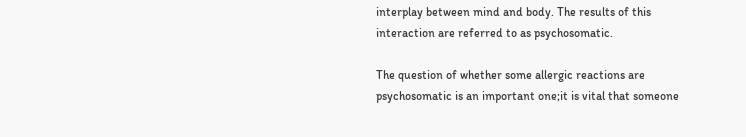interplay between mind and body. The results of this interaction are referred to as psychosomatic.

The question of whether some allergic reactions are psychosomatic is an important one;it is vital that someone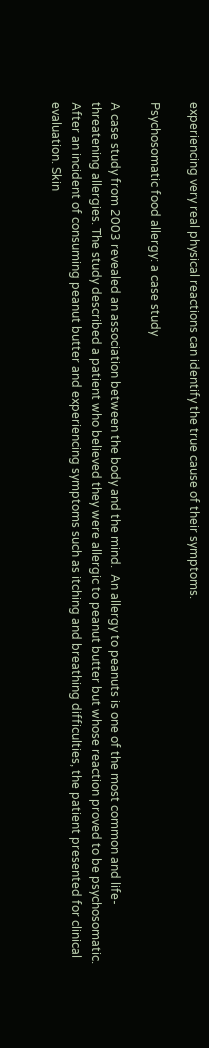experiencing very real physical reactions can identify the true cause of their symptoms.

Psychosomatic food allergy: a case study

A case study from 2003 revealed an association between the body and the mind.  An allergy to peanuts is one of the most common and life-threatening allergies. The study described a patient who believed they were allergic to peanut butter but whose reaction proved to be psychosomatic. After an incident of consuming peanut butter and experiencing symptoms such as itching and breathing difficulties, the patient presented for clinical evaluation. Skin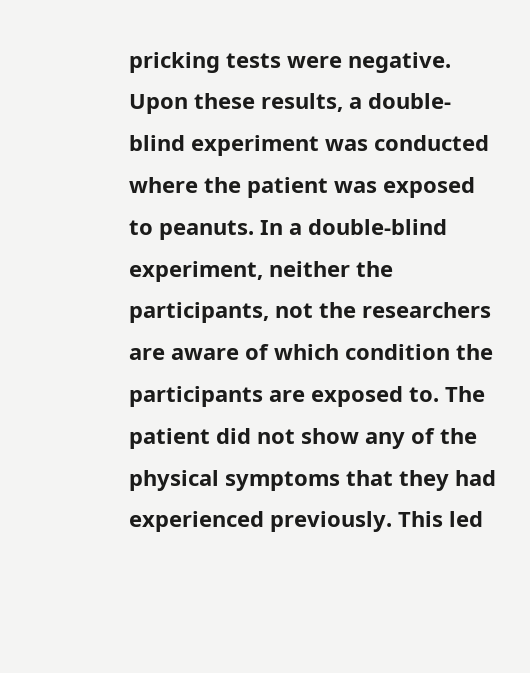pricking tests were negative. Upon these results, a double-blind experiment was conducted where the patient was exposed to peanuts. In a double-blind experiment, neither the participants, not the researchers are aware of which condition the participants are exposed to. The patient did not show any of the physical symptoms that they had experienced previously. This led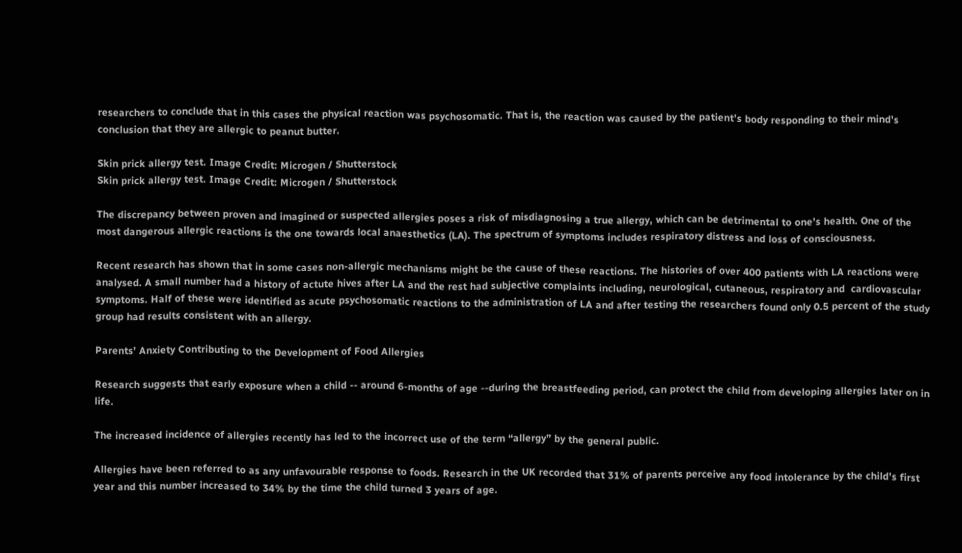researchers to conclude that in this cases the physical reaction was psychosomatic. That is, the reaction was caused by the patient’s body responding to their mind’s conclusion that they are allergic to peanut butter.

Skin prick allergy test. Image Credit: Microgen / Shutterstock
Skin prick allergy test. Image Credit: Microgen / Shutterstock

The discrepancy between proven and imagined or suspected allergies poses a risk of misdiagnosing a true allergy, which can be detrimental to one’s health. One of the most dangerous allergic reactions is the one towards local anaesthetics (LA). The spectrum of symptoms includes respiratory distress and loss of consciousness.

Recent research has shown that in some cases non-allergic mechanisms might be the cause of these reactions. The histories of over 400 patients with LA reactions were analysed. A small number had a history of actute hives after LA and the rest had subjective complaints including, neurological, cutaneous, respiratory and  cardiovascular symptoms. Half of these were identified as acute psychosomatic reactions to the administration of LA and after testing the researchers found only 0.5 percent of the study group had results consistent with an allergy.

Parents’ Anxiety Contributing to the Development of Food Allergies

Research suggests that early exposure when a child -- around 6-months of age --during the breastfeeding period, can protect the child from developing allergies later on in life.

The increased incidence of allergies recently has led to the incorrect use of the term “allergy” by the general public.

Allergies have been referred to as any unfavourable response to foods. Research in the UK recorded that 31% of parents perceive any food intolerance by the child’s first year and this number increased to 34% by the time the child turned 3 years of age.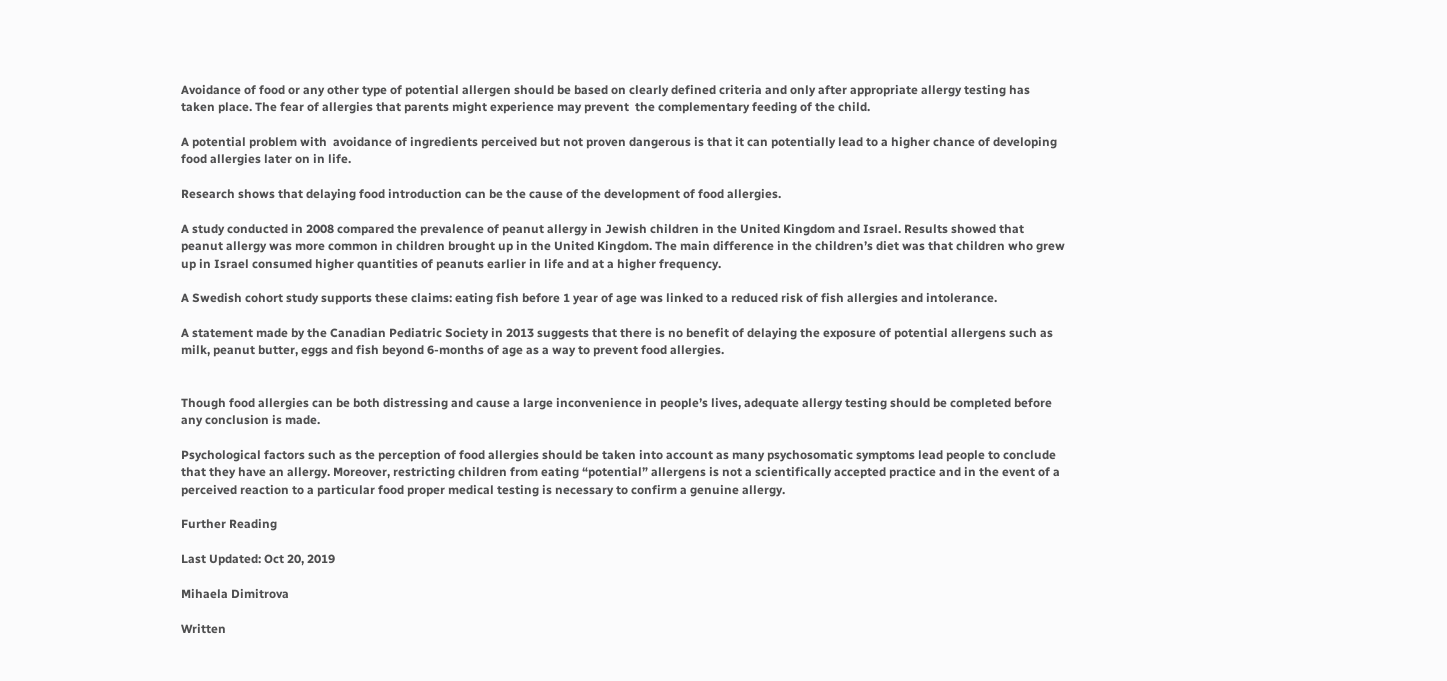Avoidance of food or any other type of potential allergen should be based on clearly defined criteria and only after appropriate allergy testing has taken place. The fear of allergies that parents might experience may prevent  the complementary feeding of the child.

A potential problem with  avoidance of ingredients perceived but not proven dangerous is that it can potentially lead to a higher chance of developing food allergies later on in life.

Research shows that delaying food introduction can be the cause of the development of food allergies.

A study conducted in 2008 compared the prevalence of peanut allergy in Jewish children in the United Kingdom and Israel. Results showed that peanut allergy was more common in children brought up in the United Kingdom. The main difference in the children’s diet was that children who grew up in Israel consumed higher quantities of peanuts earlier in life and at a higher frequency.

A Swedish cohort study supports these claims: eating fish before 1 year of age was linked to a reduced risk of fish allergies and intolerance.

A statement made by the Canadian Pediatric Society in 2013 suggests that there is no benefit of delaying the exposure of potential allergens such as milk, peanut butter, eggs and fish beyond 6-months of age as a way to prevent food allergies.


Though food allergies can be both distressing and cause a large inconvenience in people’s lives, adequate allergy testing should be completed before any conclusion is made.

Psychological factors such as the perception of food allergies should be taken into account as many psychosomatic symptoms lead people to conclude that they have an allergy. Moreover, restricting children from eating “potential” allergens is not a scientifically accepted practice and in the event of a perceived reaction to a particular food proper medical testing is necessary to confirm a genuine allergy.

Further Reading

Last Updated: Oct 20, 2019

Mihaela Dimitrova

Written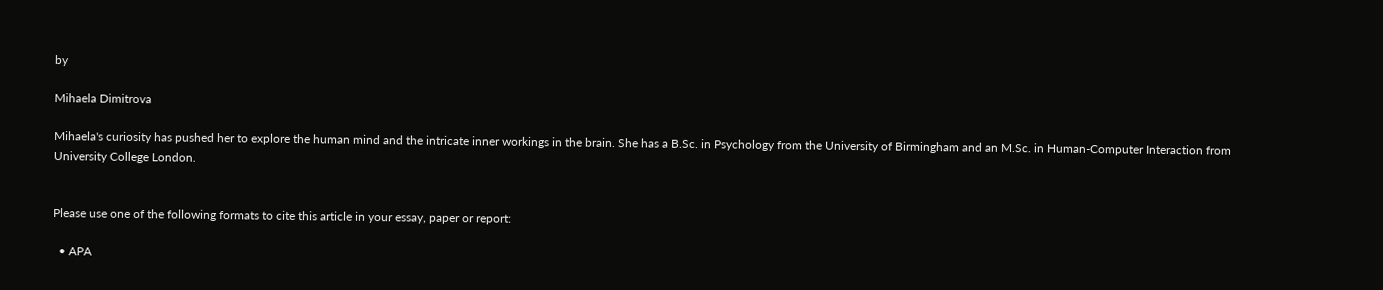by

Mihaela Dimitrova

Mihaela's curiosity has pushed her to explore the human mind and the intricate inner workings in the brain. She has a B.Sc. in Psychology from the University of Birmingham and an M.Sc. in Human-Computer Interaction from University College London.


Please use one of the following formats to cite this article in your essay, paper or report:

  • APA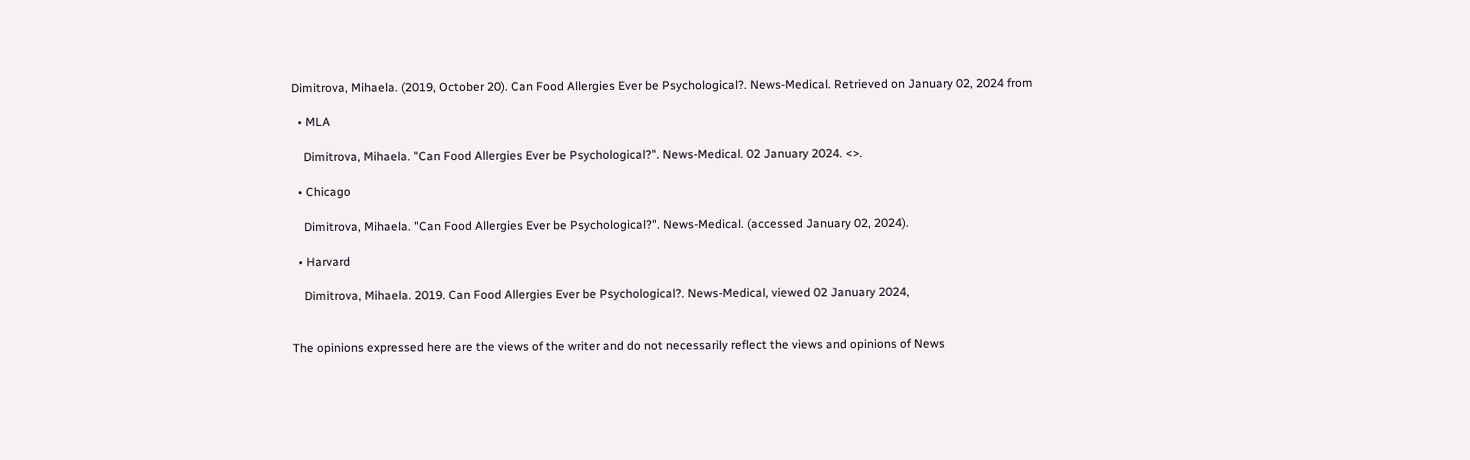Dimitrova, Mihaela. (2019, October 20). Can Food Allergies Ever be Psychological?. News-Medical. Retrieved on January 02, 2024 from

  • MLA

    Dimitrova, Mihaela. "Can Food Allergies Ever be Psychological?". News-Medical. 02 January 2024. <>.

  • Chicago

    Dimitrova, Mihaela. "Can Food Allergies Ever be Psychological?". News-Medical. (accessed January 02, 2024).

  • Harvard

    Dimitrova, Mihaela. 2019. Can Food Allergies Ever be Psychological?. News-Medical, viewed 02 January 2024,


The opinions expressed here are the views of the writer and do not necessarily reflect the views and opinions of News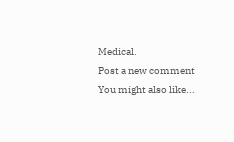Medical.
Post a new comment
You might also like...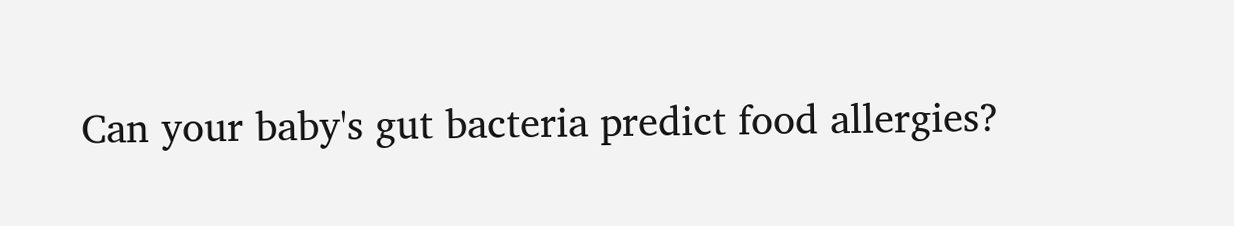Can your baby's gut bacteria predict food allergies?